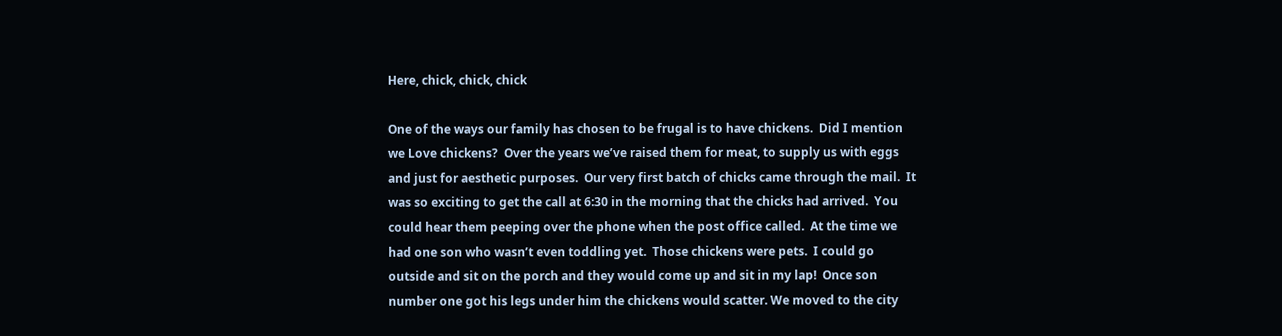Here, chick, chick, chick

One of the ways our family has chosen to be frugal is to have chickens.  Did I mention we Love chickens?  Over the years we’ve raised them for meat, to supply us with eggs and just for aesthetic purposes.  Our very first batch of chicks came through the mail.  It was so exciting to get the call at 6:30 in the morning that the chicks had arrived.  You could hear them peeping over the phone when the post office called.  At the time we had one son who wasn’t even toddling yet.  Those chickens were pets.  I could go outside and sit on the porch and they would come up and sit in my lap!  Once son number one got his legs under him the chickens would scatter. We moved to the city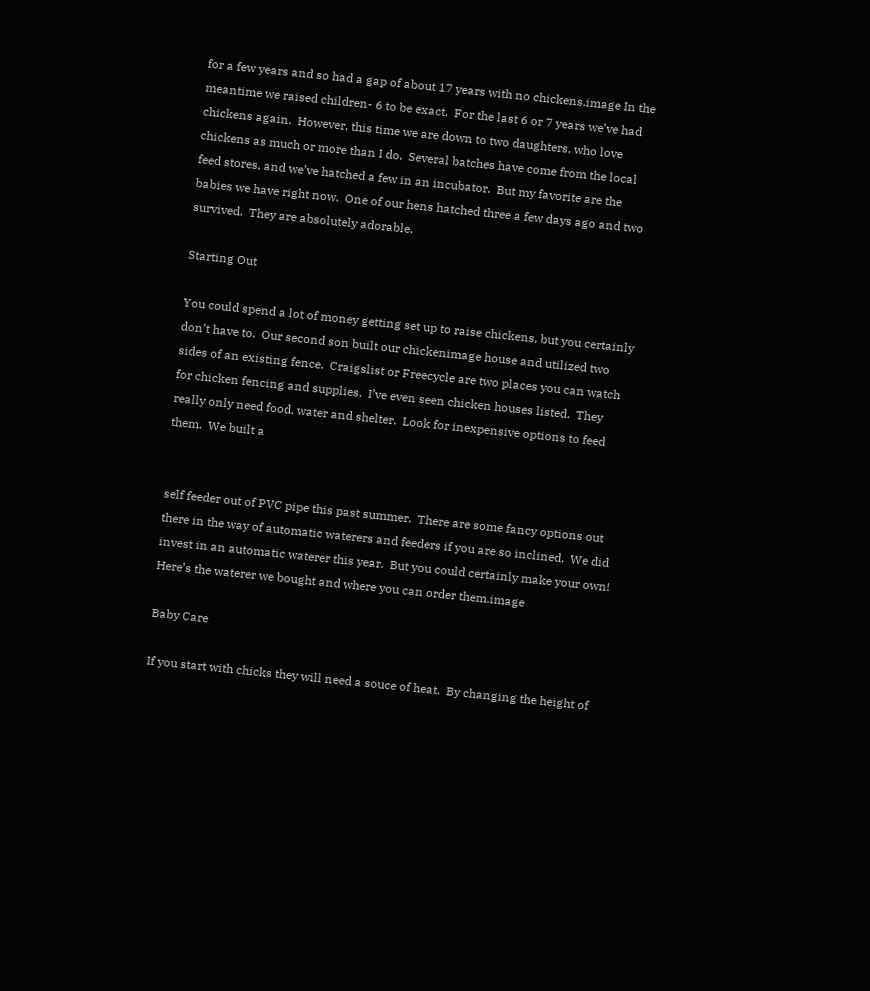for a few years and so had a gap of about 17 years with no chickens.image In the meantime we raised children- 6 to be exact.  For the last 6 or 7 years we’ve had chickens again.  However, this time we are down to two daughters, who love chickens as much or more than I do.  Several batches have come from the local feed stores, and we’ve hatched a few in an incubator.  But my favorite are the babies we have right now.  One of our hens hatched three a few days ago and two survived.  They are absolutely adorable.

Starting Out

You could spend a lot of money getting set up to raise chickens, but you certainly don’t have to.  Our second son built our chickenimage house and utilized two sides of an existing fence.  Craigslist or Freecycle are two places you can watch for chicken fencing and supplies.  I’ve even seen chicken houses listed.  They really only need food, water and shelter.  Look for inexpensive options to feed them.  We built a


self feeder out of PVC pipe this past summer.  There are some fancy options out there in the way of automatic waterers and feeders if you are so inclined.  We did invest in an automatic waterer this year.  But you could certainly make your own!  Here’s the waterer we bought and where you can order them.image

Baby Care

If you start with chicks they will need a souce of heat.  By changing the height of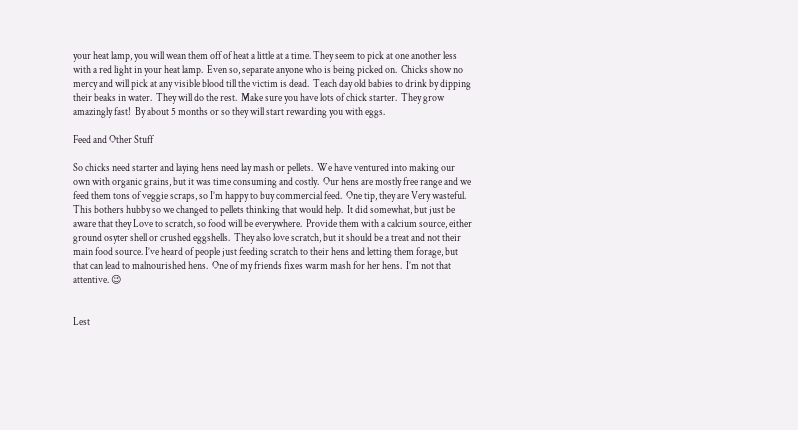your heat lamp, you will wean them off of heat a little at a time. They seem to pick at one another less with a red light in your heat lamp.  Even so, separate anyone who is being picked on.  Chicks show no mercy and will pick at any visible blood till the victim is dead.  Teach day old babies to drink by dipping their beaks in water.  They will do the rest.  Make sure you have lots of chick starter.  They grow amazingly fast!  By about 5 months or so they will start rewarding you with eggs.

Feed and Other Stuff

So chicks need starter and laying hens need lay mash or pellets.  We have ventured into making our own with organic grains, but it was time consuming and costly.  Our hens are mostly free range and we feed them tons of veggie scraps, so I’m happy to buy commercial feed.  One tip, they are Very wasteful.  This bothers hubby so we changed to pellets thinking that would help.  It did somewhat, but just be aware that they Love to scratch, so food will be everywhere.  Provide them with a calcium source, either ground osyter shell or crushed eggshells.  They also love scratch, but it should be a treat and not their main food source. I’ve heard of people just feeding scratch to their hens and letting them forage, but that can lead to malnourished hens.  One of my friends fixes warm mash for her hens.  I’m not that attentive. 😉


Lest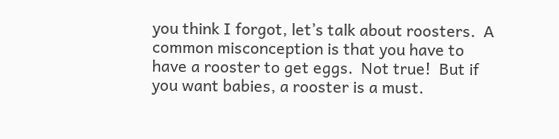you think I forgot, let’s talk about roosters.  A common misconception is that you have to have a rooster to get eggs.  Not true!  But if you want babies, a rooster is a must.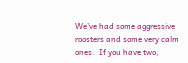We’ve had some aggressive roosters and some very calm ones.  If you have two,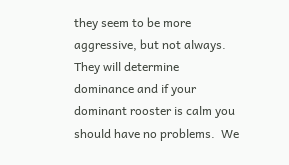they seem to be more aggressive, but not always.  They will determine dominance and if your dominant rooster is calm you should have no problems.  We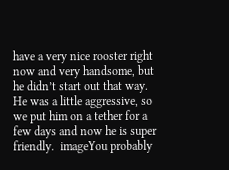have a very nice rooster right now and very handsome, but he didn’t start out that way.  He was a little aggressive, so we put him on a tether for a few days and now he is super friendly.  imageYou probably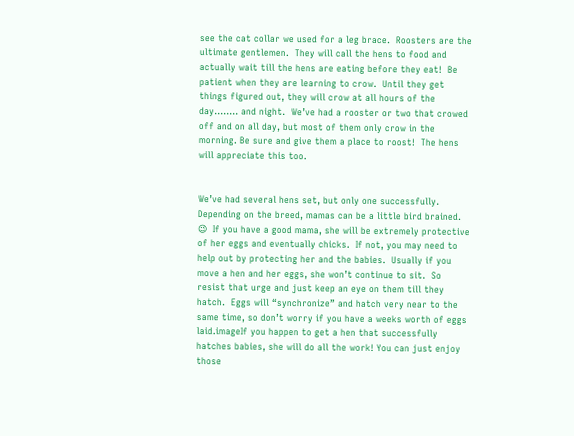see the cat collar we used for a leg brace.  Roosters are the ultimate gentlemen.  They will call the hens to food and actually wait till the hens are eating before they eat!  Be patient when they are learning to crow.  Until they get things figured out, they will crow at all hours of the day…….. and night.  We’ve had a rooster or two that crowed off and on all day, but most of them only crow in the morning. Be sure and give them a place to roost!  The hens will appreciate this too.


We’ve had several hens set, but only one successfully.  Depending on the breed, mamas can be a little bird brained. 😉  If you have a good mama, she will be extremely protective of her eggs and eventually chicks.  If not, you may need to help out by protecting her and the babies.  Usually if you move a hen and her eggs, she won’t continue to sit.  So resist that urge and just keep an eye on them till they hatch.  Eggs will “synchronize” and hatch very near to the same time, so don’t worry if you have a weeks worth of eggs laid.imageIf you happen to get a hen that successfully hatches babies, she will do all the work! You can just enjoy those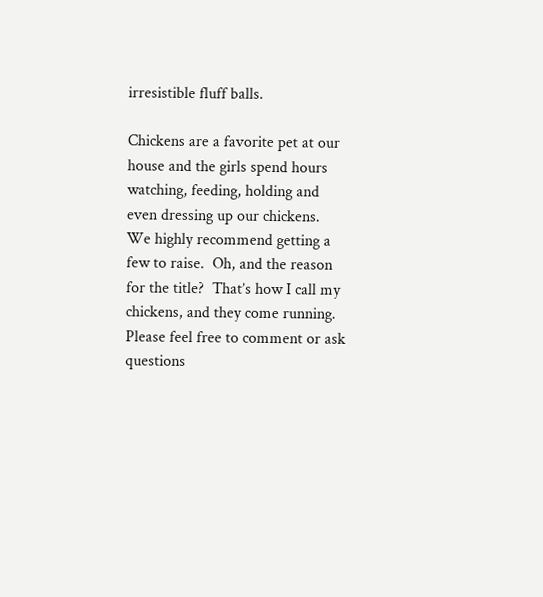irresistible fluff balls.

Chickens are a favorite pet at our house and the girls spend hours watching, feeding, holding and even dressing up our chickens.  We highly recommend getting a few to raise.  Oh, and the reason for the title?  That’s how I call my chickens, and they come running.  Please feel free to comment or ask questions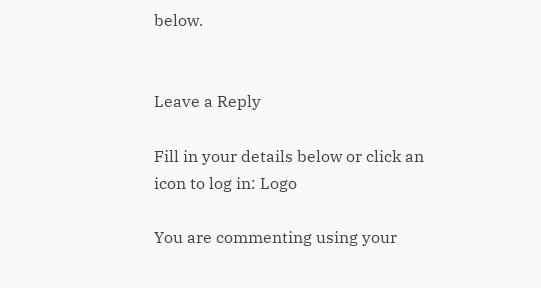below.


Leave a Reply

Fill in your details below or click an icon to log in: Logo

You are commenting using your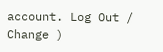account. Log Out /  Change )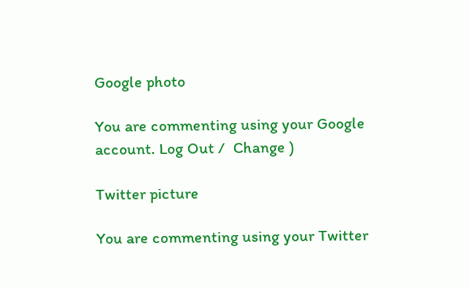Google photo

You are commenting using your Google account. Log Out /  Change )

Twitter picture

You are commenting using your Twitter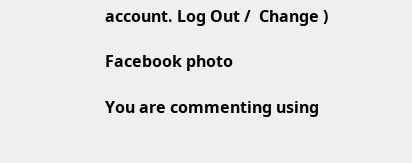account. Log Out /  Change )

Facebook photo

You are commenting using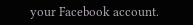your Facebook account.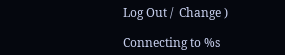Log Out /  Change )

Connecting to %s